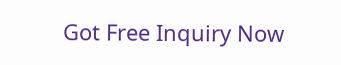Got Free Inquiry Now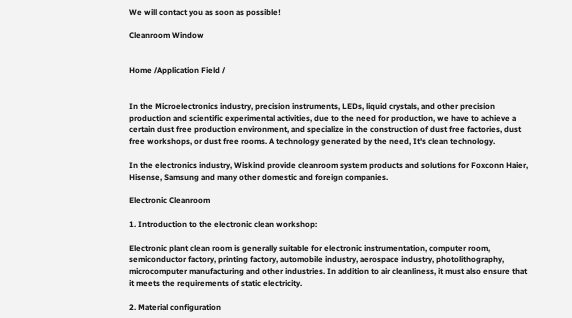We will contact you as soon as possible!

Cleanroom Window


Home /Application Field /


In the Microelectronics industry, precision instruments, LEDs, liquid crystals, and other precision production and scientific experimental activities, due to the need for production, we have to achieve a certain dust free production environment, and specialize in the construction of dust free factories, dust free workshops, or dust free rooms. A technology generated by the need, It's clean technology.

In the electronics industry, Wiskind provide cleanroom system products and solutions for Foxconn Haier, Hisense, Samsung and many other domestic and foreign companies.

Electronic Cleanroom

1. Introduction to the electronic clean workshop:

Electronic plant clean room is generally suitable for electronic instrumentation, computer room, semiconductor factory, printing factory, automobile industry, aerospace industry, photolithography, microcomputer manufacturing and other industries. In addition to air cleanliness, it must also ensure that it meets the requirements of static electricity.

2. Material configuration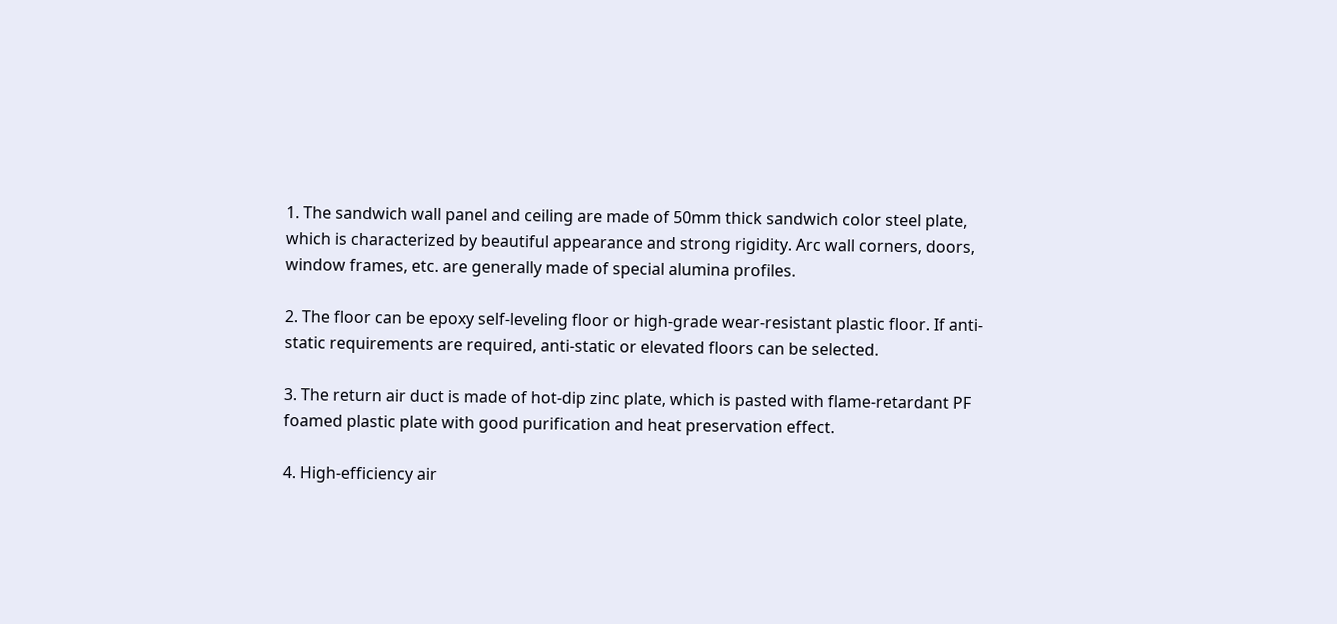1. The sandwich wall panel and ceiling are made of 50mm thick sandwich color steel plate, which is characterized by beautiful appearance and strong rigidity. Arc wall corners, doors, window frames, etc. are generally made of special alumina profiles.

2. The floor can be epoxy self-leveling floor or high-grade wear-resistant plastic floor. If anti-static requirements are required, anti-static or elevated floors can be selected.

3. The return air duct is made of hot-dip zinc plate, which is pasted with flame-retardant PF foamed plastic plate with good purification and heat preservation effect.

4. High-efficiency air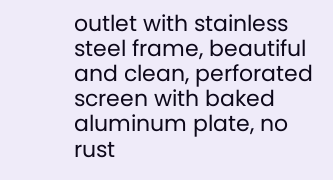outlet with stainless steel frame, beautiful and clean, perforated screen with baked aluminum plate, no rust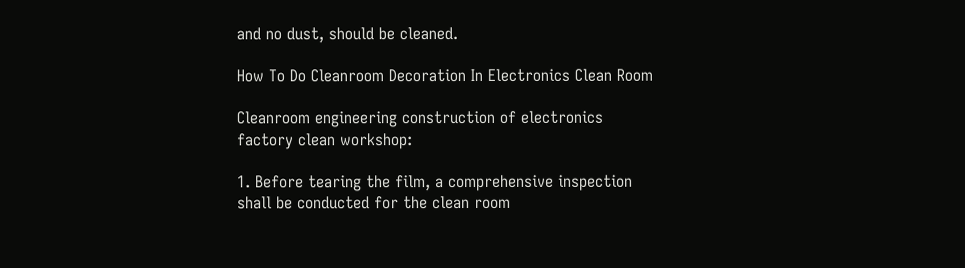and no dust, should be cleaned.

How To Do Cleanroom Decoration In Electronics Clean Room

Cleanroom engineering construction of electronics factory clean workshop:

1. Before tearing the film, a comprehensive inspection shall be conducted for the clean room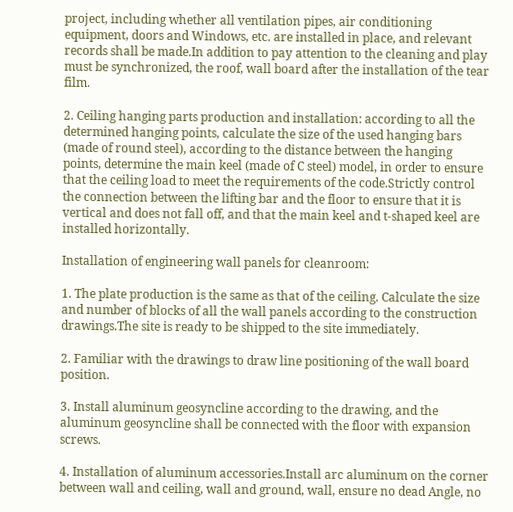project, including whether all ventilation pipes, air conditioning equipment, doors and Windows, etc. are installed in place, and relevant records shall be made.In addition to pay attention to the cleaning and play must be synchronized, the roof, wall board after the installation of the tear film.

2. Ceiling hanging parts production and installation: according to all the determined hanging points, calculate the size of the used hanging bars (made of round steel), according to the distance between the hanging points, determine the main keel (made of C steel) model, in order to ensure that the ceiling load to meet the requirements of the code.Strictly control the connection between the lifting bar and the floor to ensure that it is vertical and does not fall off, and that the main keel and t-shaped keel are installed horizontally.

Installation of engineering wall panels for cleanroom:

1. The plate production is the same as that of the ceiling. Calculate the size and number of blocks of all the wall panels according to the construction drawings.The site is ready to be shipped to the site immediately.

2. Familiar with the drawings to draw line positioning of the wall board position.

3. Install aluminum geosyncline according to the drawing, and the aluminum geosyncline shall be connected with the floor with expansion screws.

4. Installation of aluminum accessories.Install arc aluminum on the corner between wall and ceiling, wall and ground, wall, ensure no dead Angle, no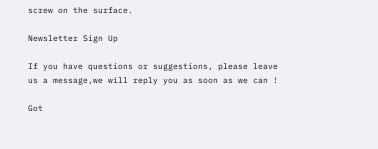screw on the surface.

Newsletter Sign Up

If you have questions or suggestions, please leave us a message,we will reply you as soon as we can !

Got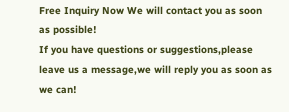Free Inquiry Now We will contact you as soon as possible!
If you have questions or suggestions,please leave us a message,we will reply you as soon as we can!